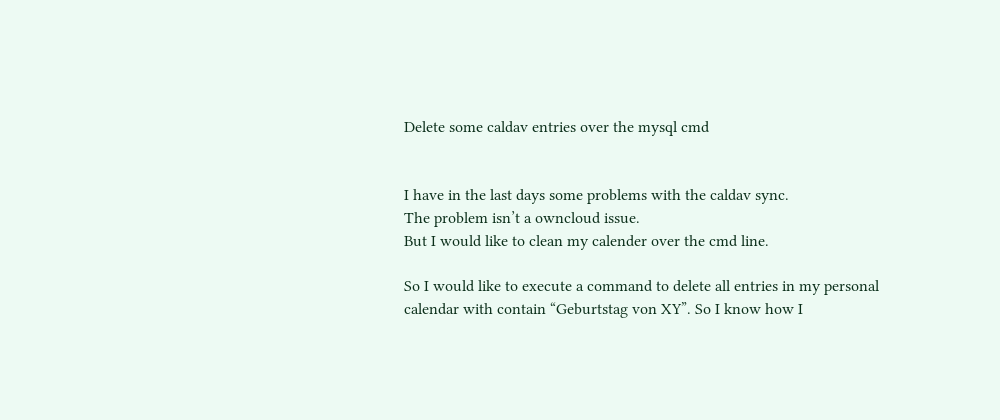Delete some caldav entries over the mysql cmd


I have in the last days some problems with the caldav sync.
The problem isn’t a owncloud issue.
But I would like to clean my calender over the cmd line.

So I would like to execute a command to delete all entries in my personal calendar with contain “Geburtstag von XY”. So I know how I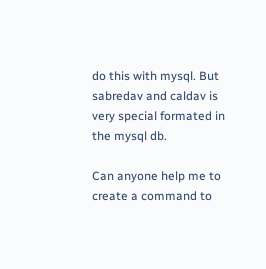do this with mysql. But sabredav and caldav is very special formated in the mysql db.

Can anyone help me to create a command to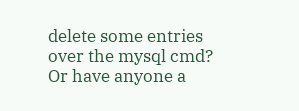delete some entries over the mysql cmd?
Or have anyone a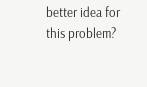better idea for this problem?